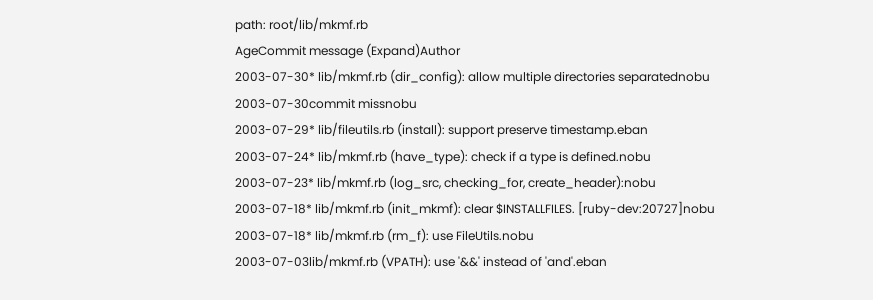path: root/lib/mkmf.rb
AgeCommit message (Expand)Author
2003-07-30* lib/mkmf.rb (dir_config): allow multiple directories separatednobu
2003-07-30commit missnobu
2003-07-29* lib/fileutils.rb (install): support preserve timestamp.eban
2003-07-24* lib/mkmf.rb (have_type): check if a type is defined.nobu
2003-07-23* lib/mkmf.rb (log_src, checking_for, create_header):nobu
2003-07-18* lib/mkmf.rb (init_mkmf): clear $INSTALLFILES. [ruby-dev:20727]nobu
2003-07-18* lib/mkmf.rb (rm_f): use FileUtils.nobu
2003-07-03lib/mkmf.rb (VPATH): use '&&' instead of 'and'.eban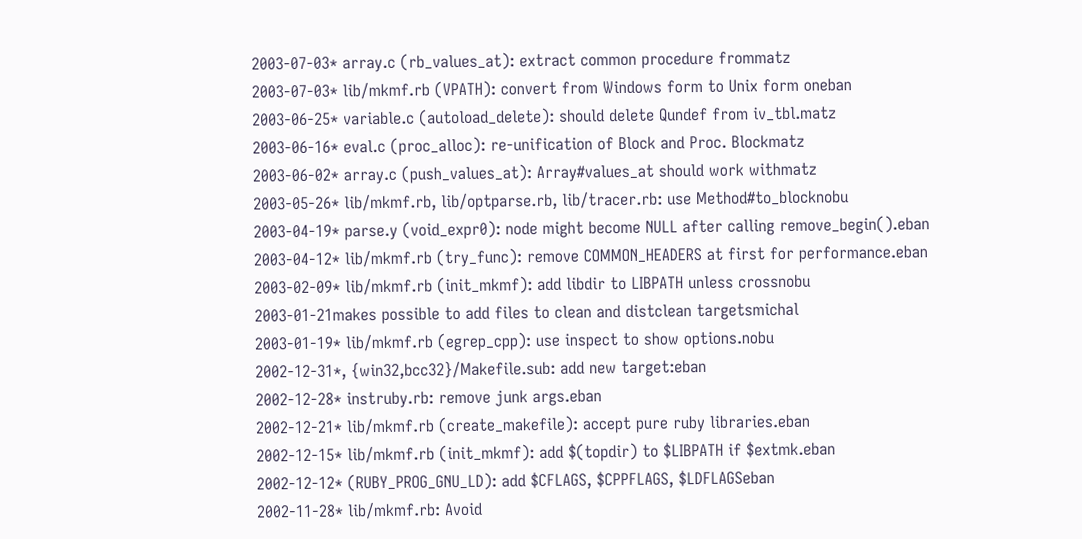2003-07-03* array.c (rb_values_at): extract common procedure frommatz
2003-07-03* lib/mkmf.rb (VPATH): convert from Windows form to Unix form oneban
2003-06-25* variable.c (autoload_delete): should delete Qundef from iv_tbl.matz
2003-06-16* eval.c (proc_alloc): re-unification of Block and Proc. Blockmatz
2003-06-02* array.c (push_values_at): Array#values_at should work withmatz
2003-05-26* lib/mkmf.rb, lib/optparse.rb, lib/tracer.rb: use Method#to_blocknobu
2003-04-19* parse.y (void_expr0): node might become NULL after calling remove_begin().eban
2003-04-12* lib/mkmf.rb (try_func): remove COMMON_HEADERS at first for performance.eban
2003-02-09* lib/mkmf.rb (init_mkmf): add libdir to LIBPATH unless crossnobu
2003-01-21makes possible to add files to clean and distclean targetsmichal
2003-01-19* lib/mkmf.rb (egrep_cpp): use inspect to show options.nobu
2002-12-31*, {win32,bcc32}/Makefile.sub: add new target:eban
2002-12-28* instruby.rb: remove junk args.eban
2002-12-21* lib/mkmf.rb (create_makefile): accept pure ruby libraries.eban
2002-12-15* lib/mkmf.rb (init_mkmf): add $(topdir) to $LIBPATH if $extmk.eban
2002-12-12* (RUBY_PROG_GNU_LD): add $CFLAGS, $CPPFLAGS, $LDFLAGSeban
2002-11-28* lib/mkmf.rb: Avoid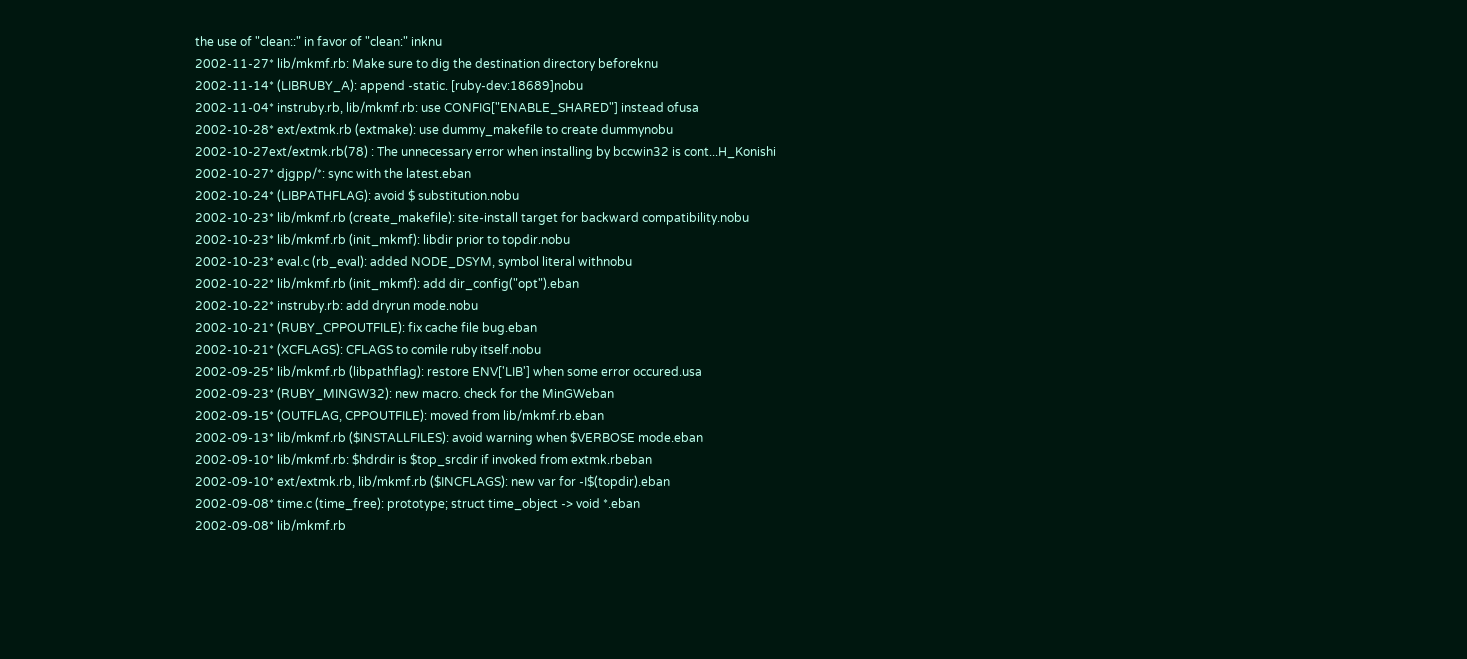the use of "clean::" in favor of "clean:" inknu
2002-11-27* lib/mkmf.rb: Make sure to dig the destination directory beforeknu
2002-11-14* (LIBRUBY_A): append -static. [ruby-dev:18689]nobu
2002-11-04* instruby.rb, lib/mkmf.rb: use CONFIG["ENABLE_SHARED"] instead ofusa
2002-10-28* ext/extmk.rb (extmake): use dummy_makefile to create dummynobu
2002-10-27ext/extmk.rb(78) : The unnecessary error when installing by bccwin32 is cont...H_Konishi
2002-10-27* djgpp/*: sync with the latest.eban
2002-10-24* (LIBPATHFLAG): avoid $ substitution.nobu
2002-10-23* lib/mkmf.rb (create_makefile): site-install target for backward compatibility.nobu
2002-10-23* lib/mkmf.rb (init_mkmf): libdir prior to topdir.nobu
2002-10-23* eval.c (rb_eval): added NODE_DSYM, symbol literal withnobu
2002-10-22* lib/mkmf.rb (init_mkmf): add dir_config("opt").eban
2002-10-22* instruby.rb: add dryrun mode.nobu
2002-10-21* (RUBY_CPPOUTFILE): fix cache file bug.eban
2002-10-21* (XCFLAGS): CFLAGS to comile ruby itself.nobu
2002-09-25* lib/mkmf.rb (libpathflag): restore ENV['LIB'] when some error occured.usa
2002-09-23* (RUBY_MINGW32): new macro. check for the MinGWeban
2002-09-15* (OUTFLAG, CPPOUTFILE): moved from lib/mkmf.rb.eban
2002-09-13* lib/mkmf.rb ($INSTALLFILES): avoid warning when $VERBOSE mode.eban
2002-09-10* lib/mkmf.rb: $hdrdir is $top_srcdir if invoked from extmk.rbeban
2002-09-10* ext/extmk.rb, lib/mkmf.rb ($INCFLAGS): new var for -I$(topdir).eban
2002-09-08* time.c (time_free): prototype; struct time_object -> void *.eban
2002-09-08* lib/mkmf.rb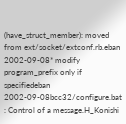(have_struct_member): moved from ext/socket/extconf.rb.eban
2002-09-08* modify program_prefix only if specifiedeban
2002-09-08bcc32/configure.bat : Control of a message.H_Konishi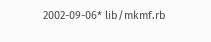2002-09-06* lib/mkmf.rb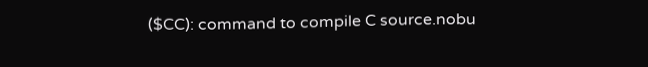($CC): command to compile C source.nobu